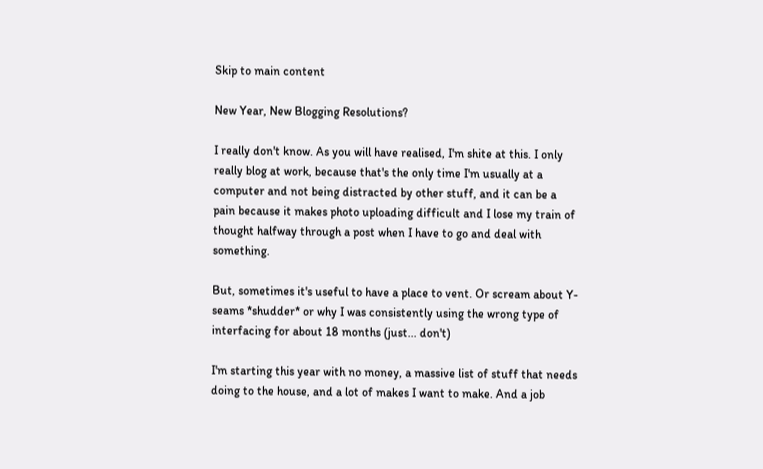Skip to main content

New Year, New Blogging Resolutions?

I really don't know. As you will have realised, I'm shite at this. I only really blog at work, because that's the only time I'm usually at a computer and not being distracted by other stuff, and it can be a pain because it makes photo uploading difficult and I lose my train of thought halfway through a post when I have to go and deal with something.

But, sometimes it's useful to have a place to vent. Or scream about Y-seams *shudder* or why I was consistently using the wrong type of interfacing for about 18 months (just... don't)

I'm starting this year with no money, a massive list of stuff that needs doing to the house, and a lot of makes I want to make. And a job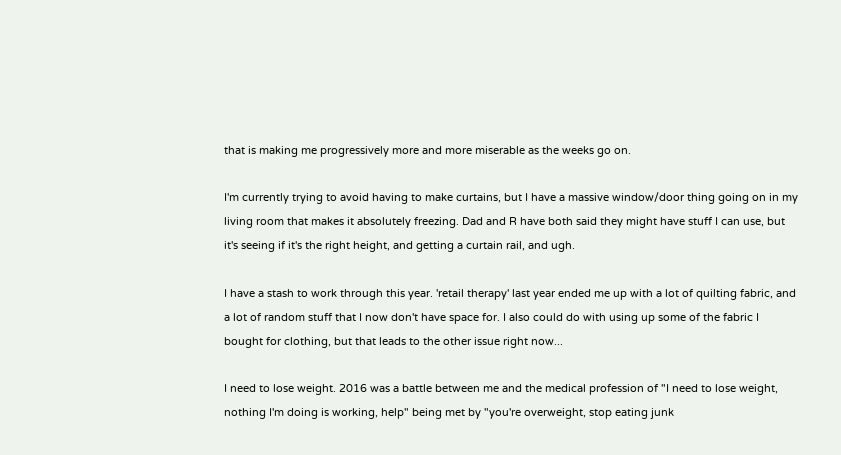that is making me progressively more and more miserable as the weeks go on.

I'm currently trying to avoid having to make curtains, but I have a massive window/door thing going on in my living room that makes it absolutely freezing. Dad and R have both said they might have stuff I can use, but it's seeing if it's the right height, and getting a curtain rail, and ugh.

I have a stash to work through this year. 'retail therapy' last year ended me up with a lot of quilting fabric, and a lot of random stuff that I now don't have space for. I also could do with using up some of the fabric I bought for clothing, but that leads to the other issue right now...

I need to lose weight. 2016 was a battle between me and the medical profession of "I need to lose weight, nothing I'm doing is working, help" being met by "you're overweight, stop eating junk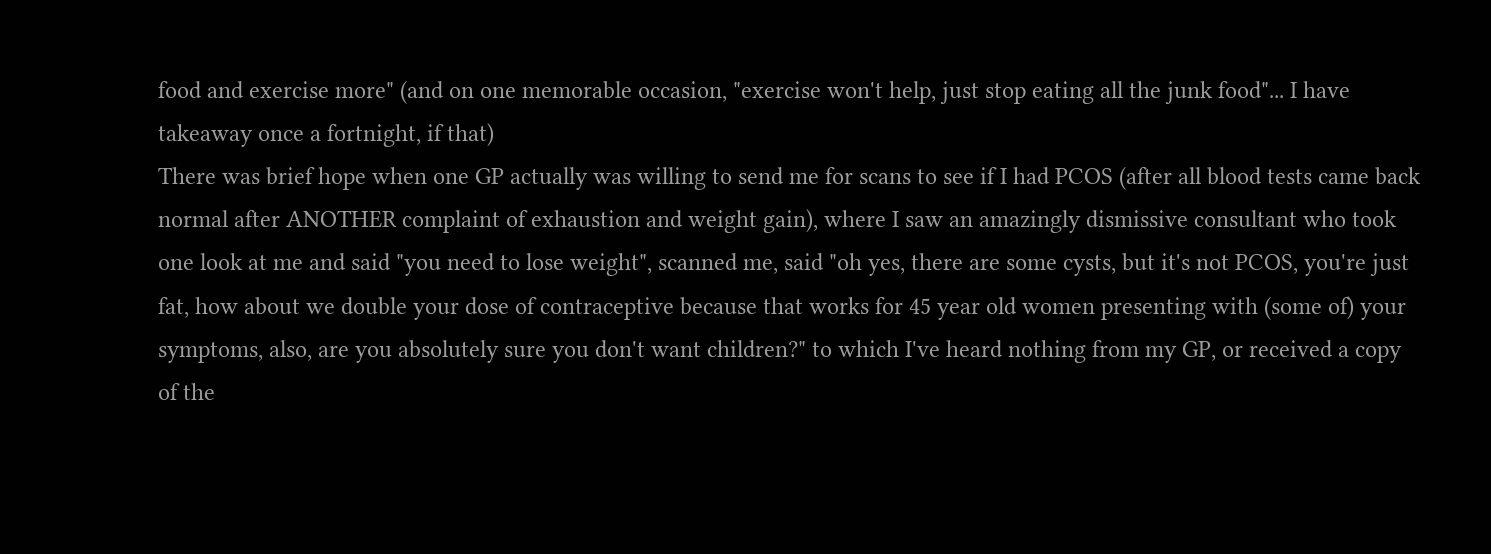food and exercise more" (and on one memorable occasion, "exercise won't help, just stop eating all the junk food"... I have takeaway once a fortnight, if that)
There was brief hope when one GP actually was willing to send me for scans to see if I had PCOS (after all blood tests came back normal after ANOTHER complaint of exhaustion and weight gain), where I saw an amazingly dismissive consultant who took one look at me and said "you need to lose weight", scanned me, said "oh yes, there are some cysts, but it's not PCOS, you're just fat, how about we double your dose of contraceptive because that works for 45 year old women presenting with (some of) your symptoms, also, are you absolutely sure you don't want children?" to which I've heard nothing from my GP, or received a copy of the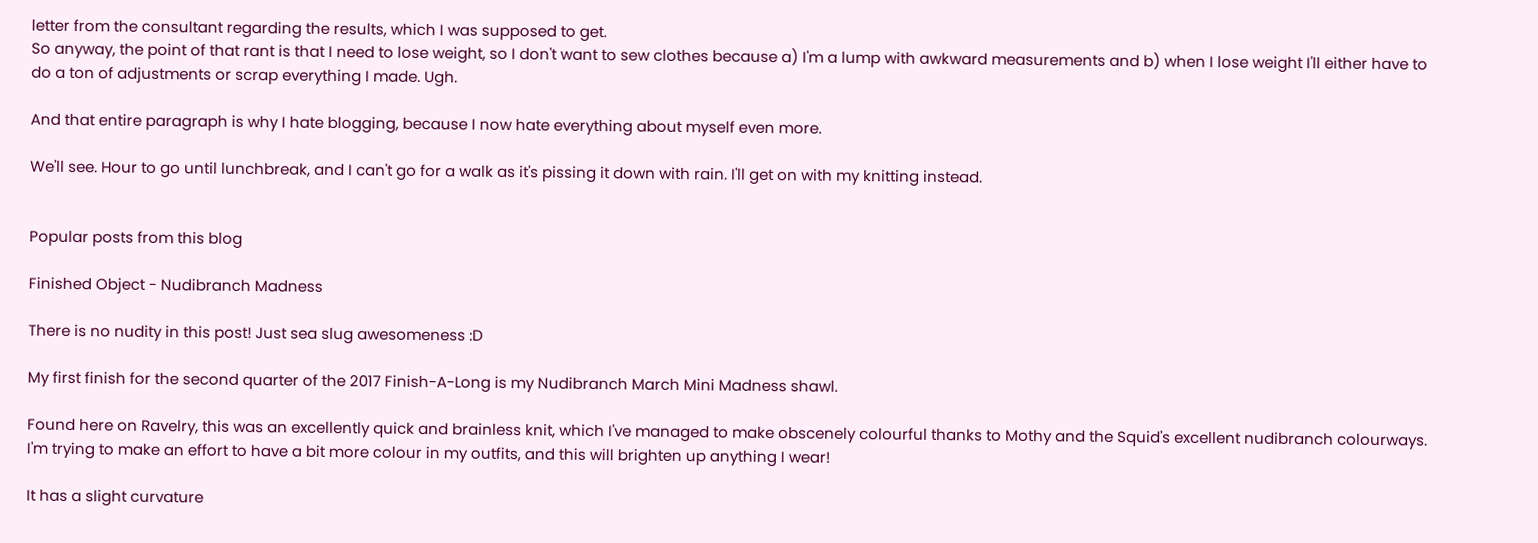letter from the consultant regarding the results, which I was supposed to get.
So anyway, the point of that rant is that I need to lose weight, so I don't want to sew clothes because a) I'm a lump with awkward measurements and b) when I lose weight I'll either have to do a ton of adjustments or scrap everything I made. Ugh.

And that entire paragraph is why I hate blogging, because I now hate everything about myself even more.

We'll see. Hour to go until lunchbreak, and I can't go for a walk as it's pissing it down with rain. I'll get on with my knitting instead.


Popular posts from this blog

Finished Object - Nudibranch Madness

There is no nudity in this post! Just sea slug awesomeness :D

My first finish for the second quarter of the 2017 Finish-A-Long is my Nudibranch March Mini Madness shawl.

Found here on Ravelry, this was an excellently quick and brainless knit, which I've managed to make obscenely colourful thanks to Mothy and the Squid's excellent nudibranch colourways. I'm trying to make an effort to have a bit more colour in my outfits, and this will brighten up anything I wear!

It has a slight curvature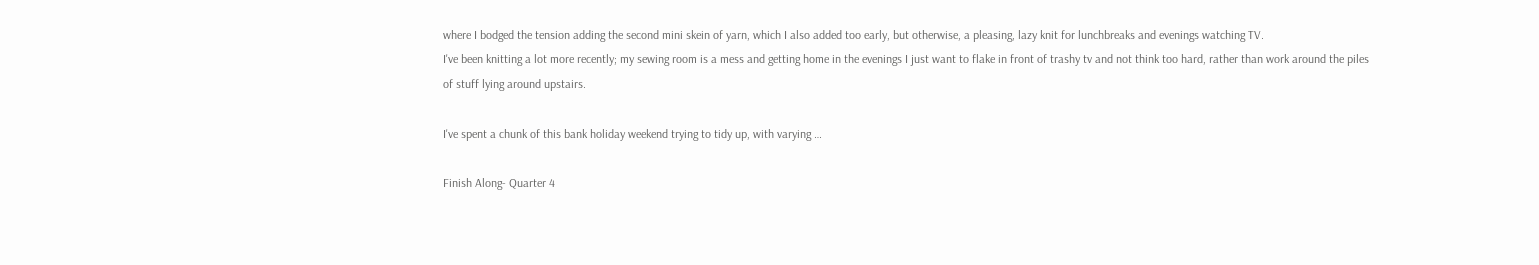where I bodged the tension adding the second mini skein of yarn, which I also added too early, but otherwise, a pleasing, lazy knit for lunchbreaks and evenings watching TV.
I've been knitting a lot more recently; my sewing room is a mess and getting home in the evenings I just want to flake in front of trashy tv and not think too hard, rather than work around the piles of stuff lying around upstairs.

I've spent a chunk of this bank holiday weekend trying to tidy up, with varying …

Finish Along- Quarter 4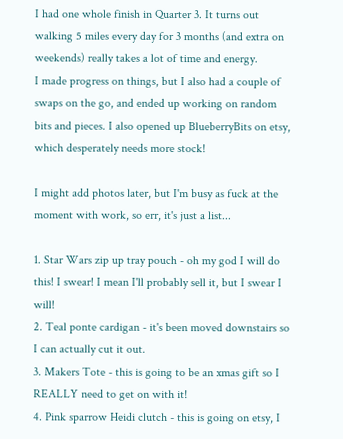I had one whole finish in Quarter 3. It turns out walking 5 miles every day for 3 months (and extra on weekends) really takes a lot of time and energy.
I made progress on things, but I also had a couple of swaps on the go, and ended up working on random bits and pieces. I also opened up BlueberryBits on etsy, which desperately needs more stock!

I might add photos later, but I'm busy as fuck at the moment with work, so err, it's just a list...

1. Star Wars zip up tray pouch - oh my god I will do this! I swear! I mean I'll probably sell it, but I swear I will!
2. Teal ponte cardigan - it's been moved downstairs so I can actually cut it out.
3. Makers Tote - this is going to be an xmas gift so I REALLY need to get on with it!
4. Pink sparrow Heidi clutch - this is going on etsy, I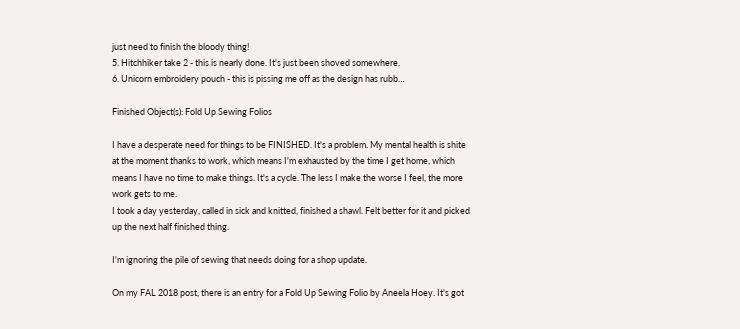just need to finish the bloody thing!
5. Hitchhiker take 2 - this is nearly done. It's just been shoved somewhere.
6. Unicorn embroidery pouch - this is pissing me off as the design has rubb…

Finished Object(s): Fold Up Sewing Folios

I have a desperate need for things to be FINISHED. It's a problem. My mental health is shite at the moment thanks to work, which means I'm exhausted by the time I get home, which means I have no time to make things. It's a cycle. The less I make the worse I feel, the more work gets to me.
I took a day yesterday, called in sick and knitted, finished a shawl. Felt better for it and picked up the next half finished thing.

I'm ignoring the pile of sewing that needs doing for a shop update.

On my FAL 2018 post, there is an entry for a Fold Up Sewing Folio by Aneela Hoey. It's got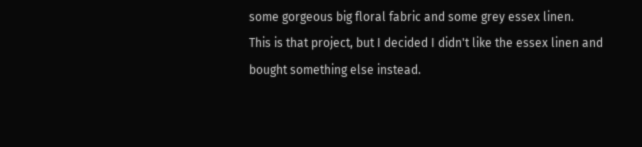some gorgeous big floral fabric and some grey essex linen.
This is that project, but I decided I didn't like the essex linen and bought something else instead.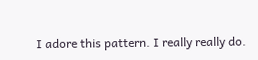I adore this pattern. I really really do.